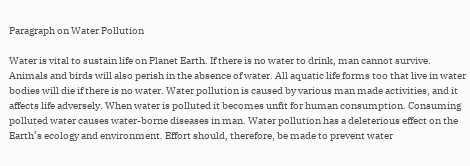Paragraph on Water Pollution

Water is vital to sustain life on Planet Earth. If there is no water to drink, man cannot survive. Animals and birds will also perish in the absence of water. All aquatic life forms too that live in water bodies will die if there is no water. Water pollution is caused by various man made activities, and it affects life adversely. When water is polluted it becomes unfit for human consumption. Consuming polluted water causes water-borne diseases in man. Water pollution has a deleterious effect on the Earth’s ecology and environment. Effort should, therefore, be made to prevent water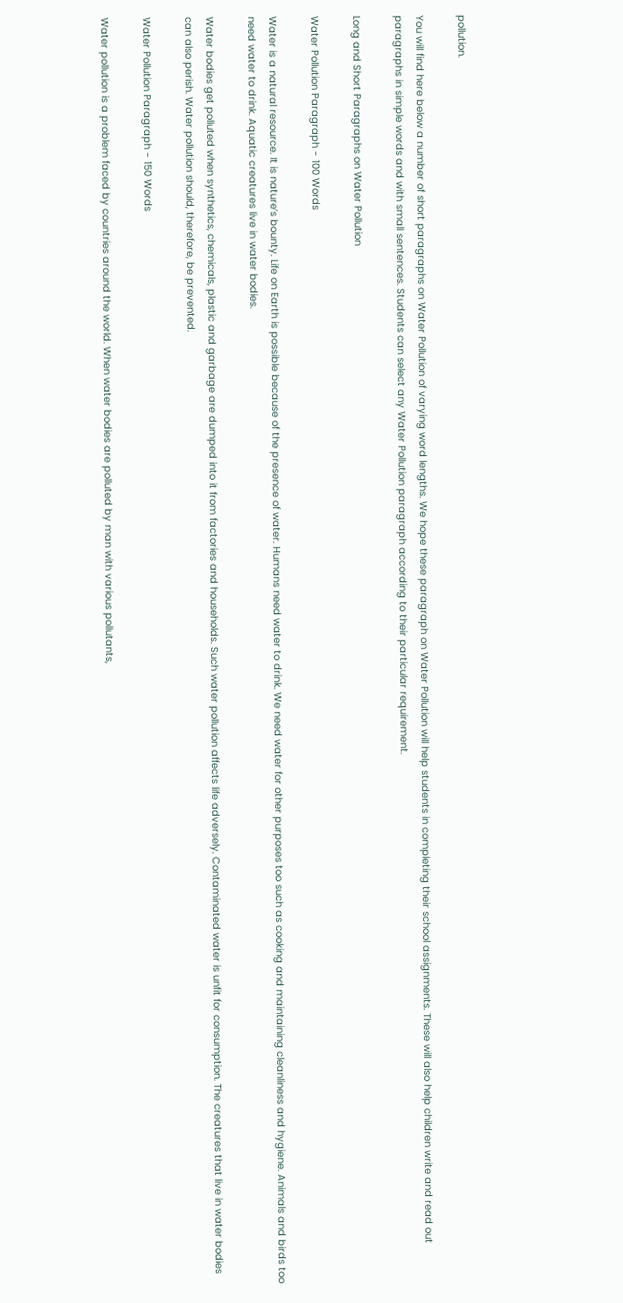pollution.

You will find here below a number of short paragraphs on Water Pollution of varying word lengths. We hope these paragraph on Water Pollution will help students in completing their school assignments. These will also help children write and read out paragraphs in simple words and with small sentences. Students can select any Water Pollution paragraph according to their particular requirement.

Long and Short Paragraphs on Water Pollution

Water Pollution Paragraph - 100 Words

Water is a natural resource. It is nature’s bounty. Life on Earth is possible because of the presence of water. Humans need water to drink. We need water for other purposes too such as cooking and maintaining cleanliness and hygiene. Animals and birds too need water to drink. Aquatic creatures live in water bodies.

Water bodies get polluted when synthetics, chemicals, plastic and garbage are dumped into it from factories and households. Such water pollution affects life adversely. Contaminated water is unfit for consumption. The creatures that live in water bodies can also perish. Water pollution should, therefore, be prevented.

Water Pollution Paragraph - 150 Words

Water pollution is a problem faced by countries around the world. When water bodies are polluted by man with various pollutants,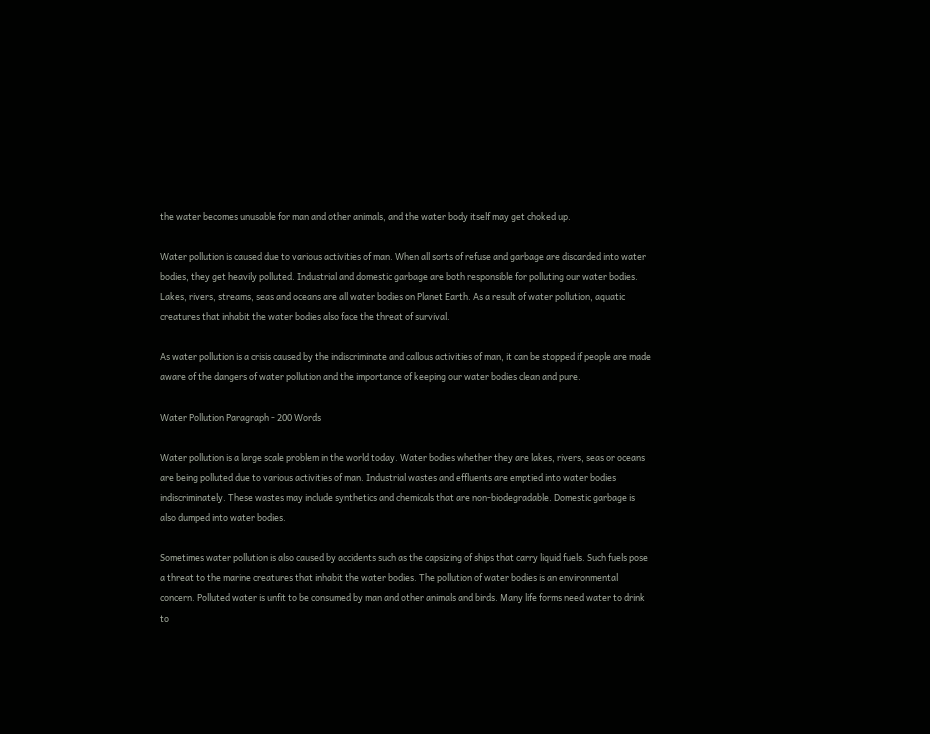the water becomes unusable for man and other animals, and the water body itself may get choked up.

Water pollution is caused due to various activities of man. When all sorts of refuse and garbage are discarded into water bodies, they get heavily polluted. Industrial and domestic garbage are both responsible for polluting our water bodies. Lakes, rivers, streams, seas and oceans are all water bodies on Planet Earth. As a result of water pollution, aquatic creatures that inhabit the water bodies also face the threat of survival.

As water pollution is a crisis caused by the indiscriminate and callous activities of man, it can be stopped if people are made aware of the dangers of water pollution and the importance of keeping our water bodies clean and pure.

Water Pollution Paragraph - 200 Words

Water pollution is a large scale problem in the world today. Water bodies whether they are lakes, rivers, seas or oceans are being polluted due to various activities of man. Industrial wastes and effluents are emptied into water bodies indiscriminately. These wastes may include synthetics and chemicals that are non-biodegradable. Domestic garbage is also dumped into water bodies.

Sometimes water pollution is also caused by accidents such as the capsizing of ships that carry liquid fuels. Such fuels pose a threat to the marine creatures that inhabit the water bodies. The pollution of water bodies is an environmental concern. Polluted water is unfit to be consumed by man and other animals and birds. Many life forms need water to drink to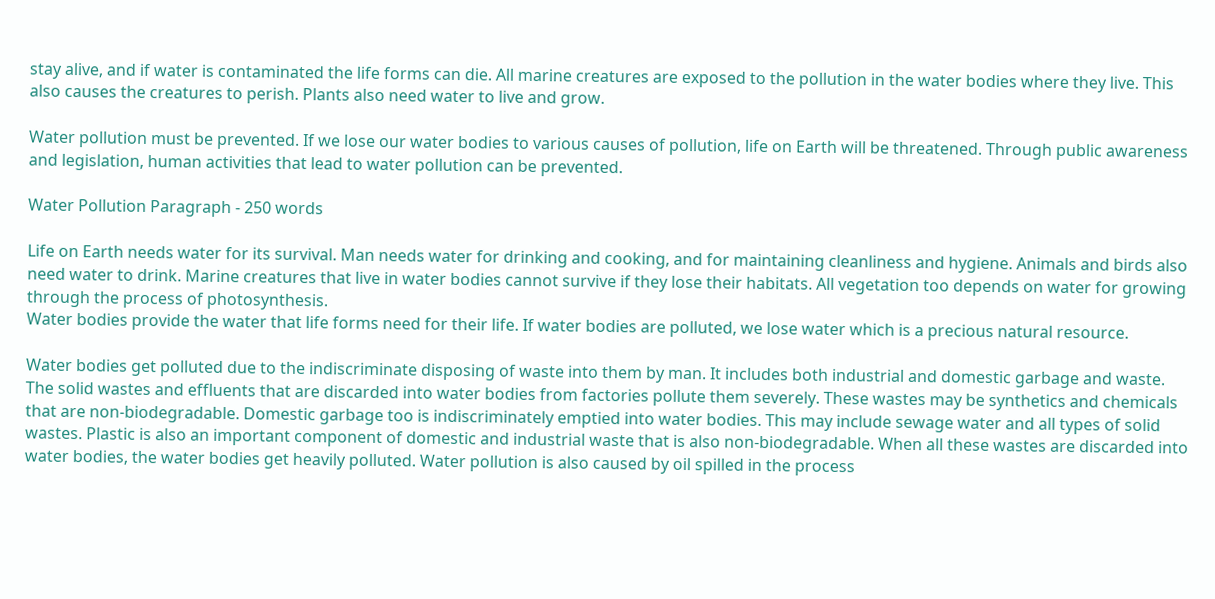stay alive, and if water is contaminated the life forms can die. All marine creatures are exposed to the pollution in the water bodies where they live. This also causes the creatures to perish. Plants also need water to live and grow.

Water pollution must be prevented. If we lose our water bodies to various causes of pollution, life on Earth will be threatened. Through public awareness and legislation, human activities that lead to water pollution can be prevented.

Water Pollution Paragraph - 250 words

Life on Earth needs water for its survival. Man needs water for drinking and cooking, and for maintaining cleanliness and hygiene. Animals and birds also need water to drink. Marine creatures that live in water bodies cannot survive if they lose their habitats. All vegetation too depends on water for growing through the process of photosynthesis.
Water bodies provide the water that life forms need for their life. If water bodies are polluted, we lose water which is a precious natural resource.

Water bodies get polluted due to the indiscriminate disposing of waste into them by man. It includes both industrial and domestic garbage and waste. The solid wastes and effluents that are discarded into water bodies from factories pollute them severely. These wastes may be synthetics and chemicals that are non-biodegradable. Domestic garbage too is indiscriminately emptied into water bodies. This may include sewage water and all types of solid wastes. Plastic is also an important component of domestic and industrial waste that is also non-biodegradable. When all these wastes are discarded into water bodies, the water bodies get heavily polluted. Water pollution is also caused by oil spilled in the process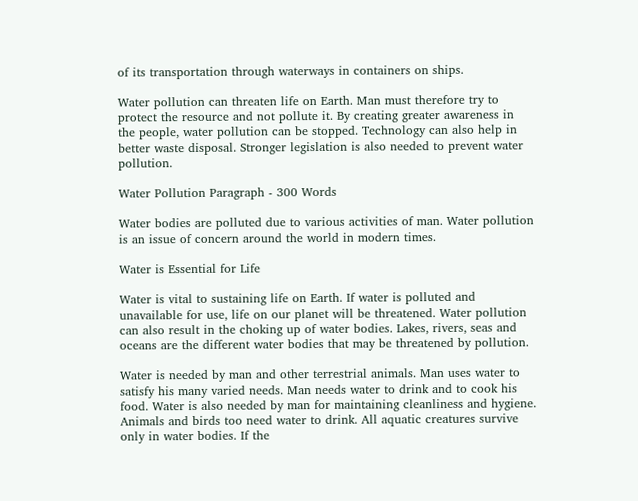of its transportation through waterways in containers on ships.

Water pollution can threaten life on Earth. Man must therefore try to protect the resource and not pollute it. By creating greater awareness in the people, water pollution can be stopped. Technology can also help in better waste disposal. Stronger legislation is also needed to prevent water pollution.

Water Pollution Paragraph - 300 Words

Water bodies are polluted due to various activities of man. Water pollution is an issue of concern around the world in modern times.

Water is Essential for Life

Water is vital to sustaining life on Earth. If water is polluted and unavailable for use, life on our planet will be threatened. Water pollution can also result in the choking up of water bodies. Lakes, rivers, seas and oceans are the different water bodies that may be threatened by pollution.

Water is needed by man and other terrestrial animals. Man uses water to satisfy his many varied needs. Man needs water to drink and to cook his food. Water is also needed by man for maintaining cleanliness and hygiene. Animals and birds too need water to drink. All aquatic creatures survive only in water bodies. If the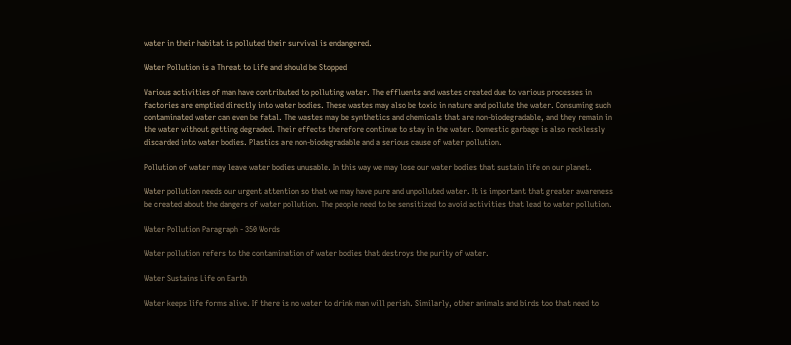water in their habitat is polluted their survival is endangered.

Water Pollution is a Threat to Life and should be Stopped

Various activities of man have contributed to polluting water. The effluents and wastes created due to various processes in factories are emptied directly into water bodies. These wastes may also be toxic in nature and pollute the water. Consuming such contaminated water can even be fatal. The wastes may be synthetics and chemicals that are non-biodegradable, and they remain in the water without getting degraded. Their effects therefore continue to stay in the water. Domestic garbage is also recklessly discarded into water bodies. Plastics are non-biodegradable and a serious cause of water pollution.

Pollution of water may leave water bodies unusable. In this way we may lose our water bodies that sustain life on our planet.

Water pollution needs our urgent attention so that we may have pure and unpolluted water. It is important that greater awareness be created about the dangers of water pollution. The people need to be sensitized to avoid activities that lead to water pollution.

Water Pollution Paragraph - 350 Words

Water pollution refers to the contamination of water bodies that destroys the purity of water.

Water Sustains Life on Earth

Water keeps life forms alive. If there is no water to drink man will perish. Similarly, other animals and birds too that need to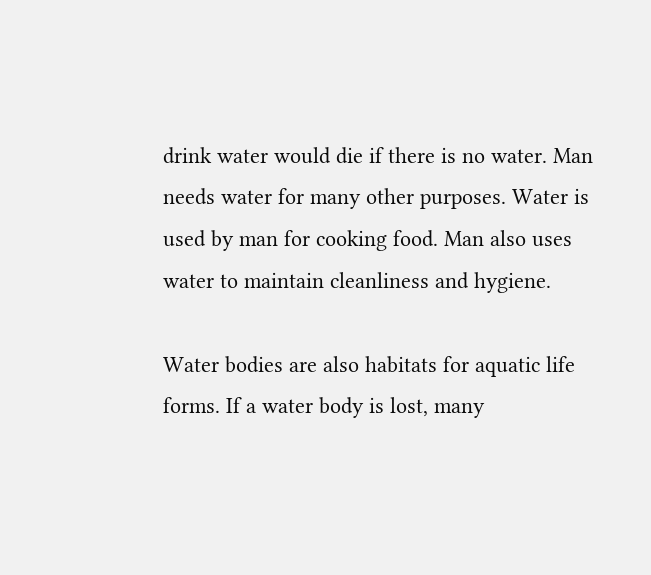drink water would die if there is no water. Man needs water for many other purposes. Water is used by man for cooking food. Man also uses water to maintain cleanliness and hygiene.

Water bodies are also habitats for aquatic life forms. If a water body is lost, many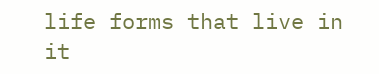life forms that live in it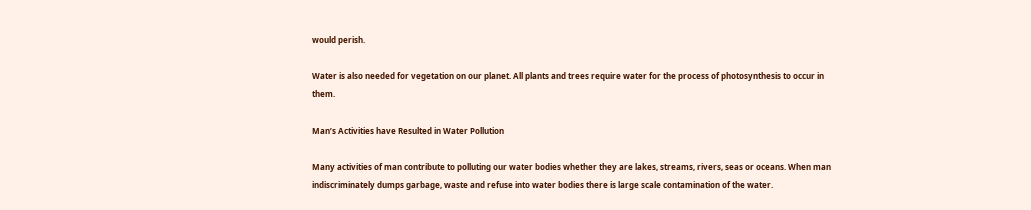would perish.

Water is also needed for vegetation on our planet. All plants and trees require water for the process of photosynthesis to occur in them.

Man’s Activities have Resulted in Water Pollution

Many activities of man contribute to polluting our water bodies whether they are lakes, streams, rivers, seas or oceans. When man indiscriminately dumps garbage, waste and refuse into water bodies there is large scale contamination of the water.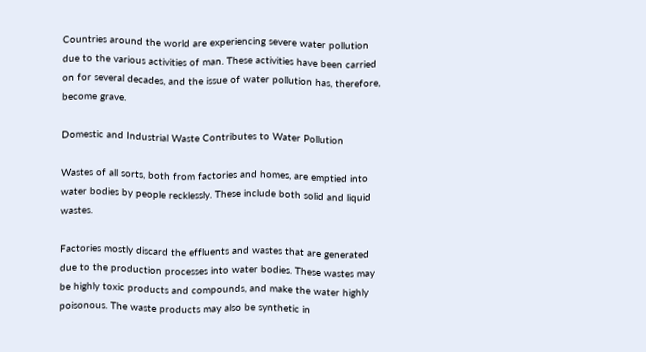Countries around the world are experiencing severe water pollution due to the various activities of man. These activities have been carried on for several decades, and the issue of water pollution has, therefore, become grave.

Domestic and Industrial Waste Contributes to Water Pollution

Wastes of all sorts, both from factories and homes, are emptied into water bodies by people recklessly. These include both solid and liquid wastes.

Factories mostly discard the effluents and wastes that are generated due to the production processes into water bodies. These wastes may be highly toxic products and compounds, and make the water highly poisonous. The waste products may also be synthetic in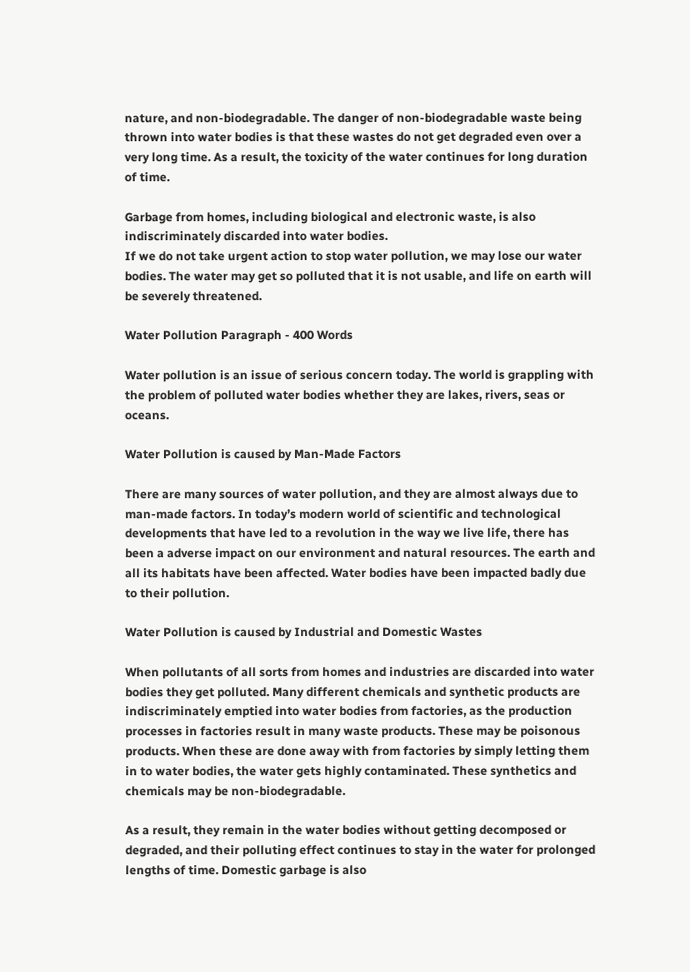nature, and non-biodegradable. The danger of non-biodegradable waste being thrown into water bodies is that these wastes do not get degraded even over a very long time. As a result, the toxicity of the water continues for long duration of time.

Garbage from homes, including biological and electronic waste, is also indiscriminately discarded into water bodies.
If we do not take urgent action to stop water pollution, we may lose our water bodies. The water may get so polluted that it is not usable, and life on earth will be severely threatened.

Water Pollution Paragraph - 400 Words

Water pollution is an issue of serious concern today. The world is grappling with the problem of polluted water bodies whether they are lakes, rivers, seas or oceans.

Water Pollution is caused by Man-Made Factors

There are many sources of water pollution, and they are almost always due to man-made factors. In today’s modern world of scientific and technological developments that have led to a revolution in the way we live life, there has been a adverse impact on our environment and natural resources. The earth and all its habitats have been affected. Water bodies have been impacted badly due to their pollution.

Water Pollution is caused by Industrial and Domestic Wastes

When pollutants of all sorts from homes and industries are discarded into water bodies they get polluted. Many different chemicals and synthetic products are indiscriminately emptied into water bodies from factories, as the production processes in factories result in many waste products. These may be poisonous products. When these are done away with from factories by simply letting them in to water bodies, the water gets highly contaminated. These synthetics and chemicals may be non-biodegradable.

As a result, they remain in the water bodies without getting decomposed or degraded, and their polluting effect continues to stay in the water for prolonged lengths of time. Domestic garbage is also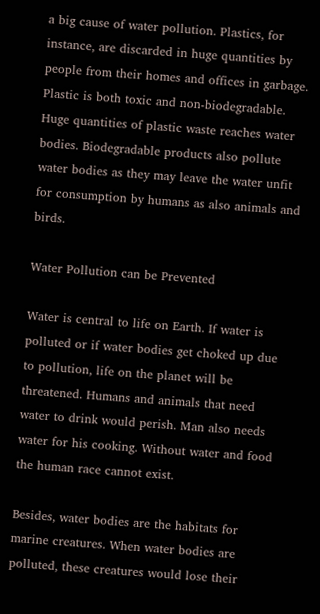a big cause of water pollution. Plastics, for instance, are discarded in huge quantities by people from their homes and offices in garbage. Plastic is both toxic and non-biodegradable. Huge quantities of plastic waste reaches water bodies. Biodegradable products also pollute water bodies as they may leave the water unfit for consumption by humans as also animals and birds.

Water Pollution can be Prevented

Water is central to life on Earth. If water is polluted or if water bodies get choked up due to pollution, life on the planet will be threatened. Humans and animals that need water to drink would perish. Man also needs water for his cooking. Without water and food the human race cannot exist.

Besides, water bodies are the habitats for marine creatures. When water bodies are polluted, these creatures would lose their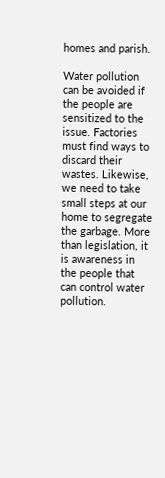homes and parish.

Water pollution can be avoided if the people are sensitized to the issue. Factories must find ways to discard their wastes. Likewise, we need to take small steps at our home to segregate the garbage. More than legislation, it is awareness in the people that can control water pollution.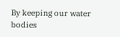By keeping our water bodies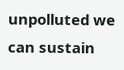unpolluted we can sustain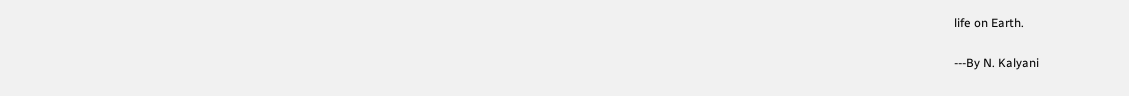life on Earth.

---By N. Kalyani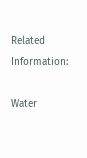Related Information:

Water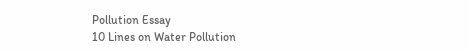Pollution Essay
10 Lines on Water Pollution